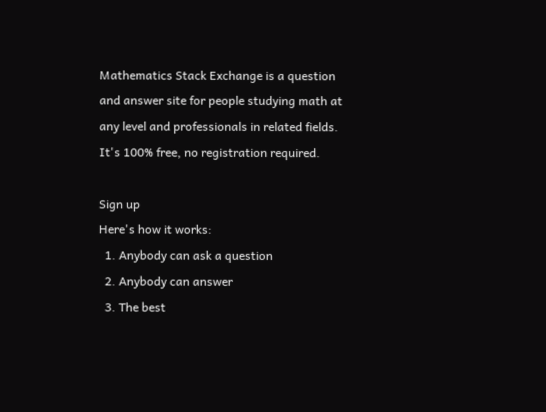Mathematics Stack Exchange is a question and answer site for people studying math at any level and professionals in related fields. It's 100% free, no registration required.

Sign up
Here's how it works:
  1. Anybody can ask a question
  2. Anybody can answer
  3. The best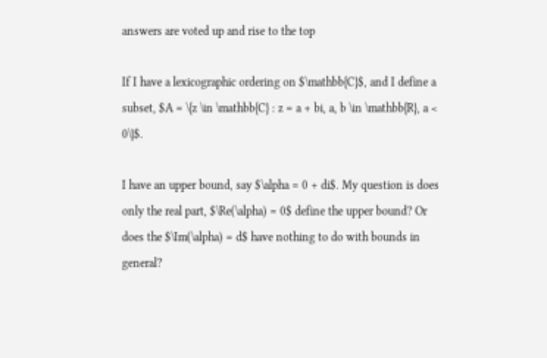answers are voted up and rise to the top

If I have a lexicographic ordering on $\mathbb{C}$, and I define a subset, $A = \{z \in \mathbb{C} : z = a + bi, a, b \in \mathbb{R}, a < 0\}$.

I have an upper bound, say $\alpha = 0 + di$. My question is does only the real part, $\Re(\alpha) = 0$ define the upper bound? Or does the $\Im(\alpha) = d$ have nothing to do with bounds in general?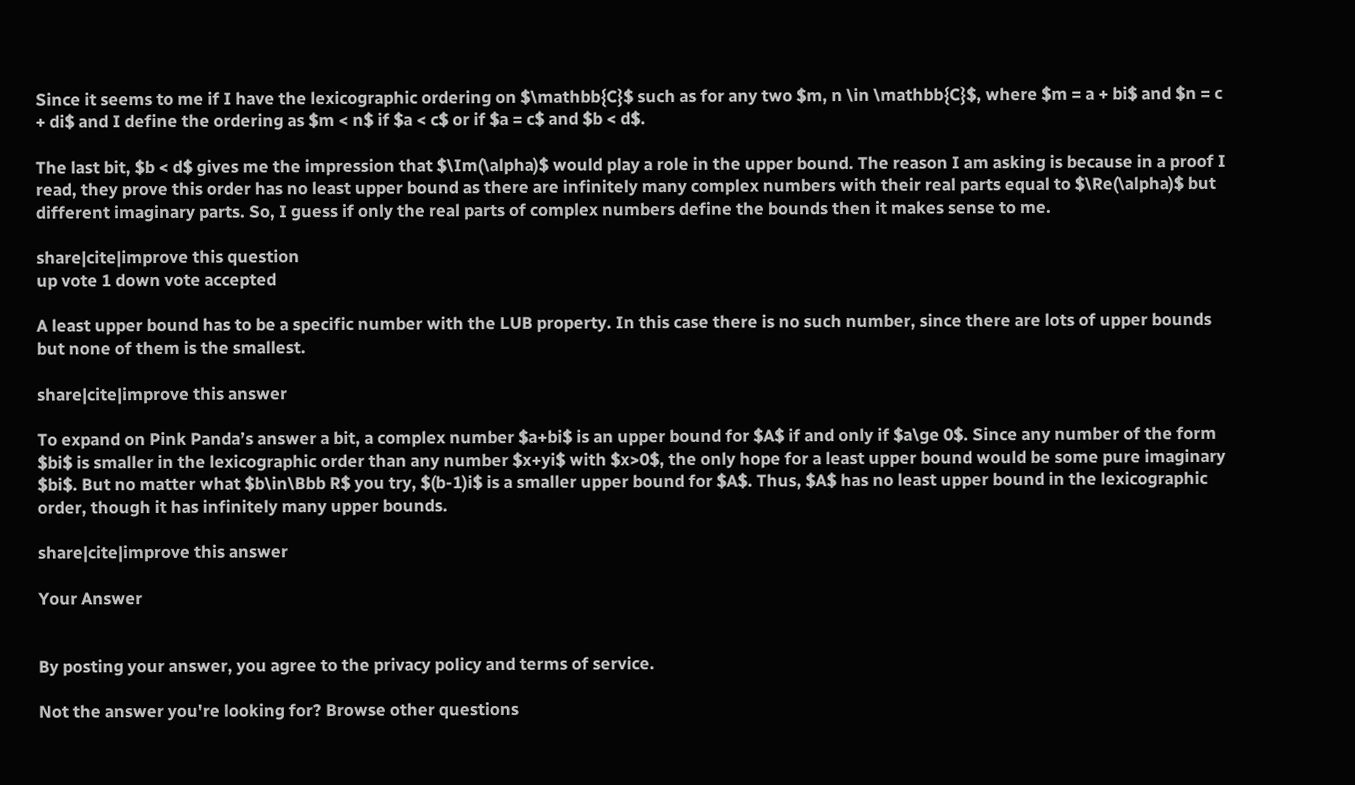Since it seems to me if I have the lexicographic ordering on $\mathbb{C}$ such as for any two $m, n \in \mathbb{C}$, where $m = a + bi$ and $n = c + di$ and I define the ordering as $m < n$ if $a < c$ or if $a = c$ and $b < d$.

The last bit, $b < d$ gives me the impression that $\Im(\alpha)$ would play a role in the upper bound. The reason I am asking is because in a proof I read, they prove this order has no least upper bound as there are infinitely many complex numbers with their real parts equal to $\Re(\alpha)$ but different imaginary parts. So, I guess if only the real parts of complex numbers define the bounds then it makes sense to me.

share|cite|improve this question
up vote 1 down vote accepted

A least upper bound has to be a specific number with the LUB property. In this case there is no such number, since there are lots of upper bounds but none of them is the smallest.

share|cite|improve this answer

To expand on Pink Panda’s answer a bit, a complex number $a+bi$ is an upper bound for $A$ if and only if $a\ge 0$. Since any number of the form $bi$ is smaller in the lexicographic order than any number $x+yi$ with $x>0$, the only hope for a least upper bound would be some pure imaginary $bi$. But no matter what $b\in\Bbb R$ you try, $(b-1)i$ is a smaller upper bound for $A$. Thus, $A$ has no least upper bound in the lexicographic order, though it has infinitely many upper bounds.

share|cite|improve this answer

Your Answer


By posting your answer, you agree to the privacy policy and terms of service.

Not the answer you're looking for? Browse other questions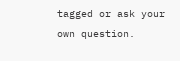tagged or ask your own question.